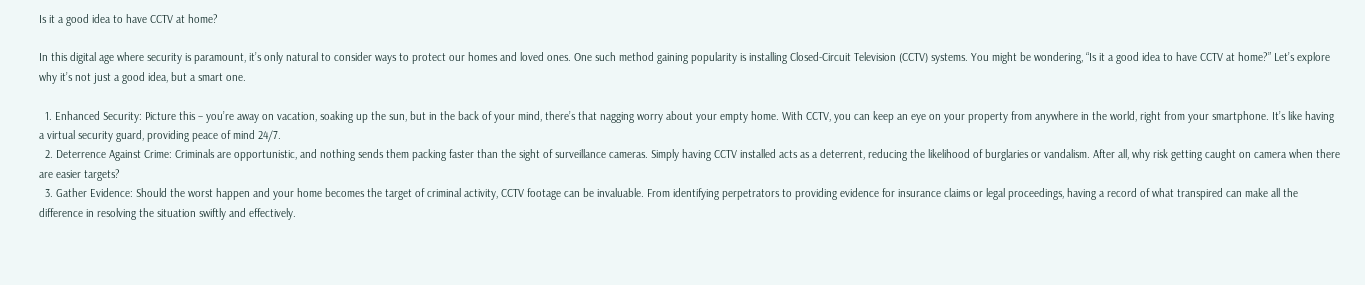Is it a good idea to have CCTV at home?

In this digital age where security is paramount, it’s only natural to consider ways to protect our homes and loved ones. One such method gaining popularity is installing Closed-Circuit Television (CCTV) systems. You might be wondering, “Is it a good idea to have CCTV at home?” Let’s explore why it’s not just a good idea, but a smart one.

  1. Enhanced Security: Picture this – you’re away on vacation, soaking up the sun, but in the back of your mind, there’s that nagging worry about your empty home. With CCTV, you can keep an eye on your property from anywhere in the world, right from your smartphone. It’s like having a virtual security guard, providing peace of mind 24/7.
  2. Deterrence Against Crime: Criminals are opportunistic, and nothing sends them packing faster than the sight of surveillance cameras. Simply having CCTV installed acts as a deterrent, reducing the likelihood of burglaries or vandalism. After all, why risk getting caught on camera when there are easier targets?
  3. Gather Evidence: Should the worst happen and your home becomes the target of criminal activity, CCTV footage can be invaluable. From identifying perpetrators to providing evidence for insurance claims or legal proceedings, having a record of what transpired can make all the difference in resolving the situation swiftly and effectively.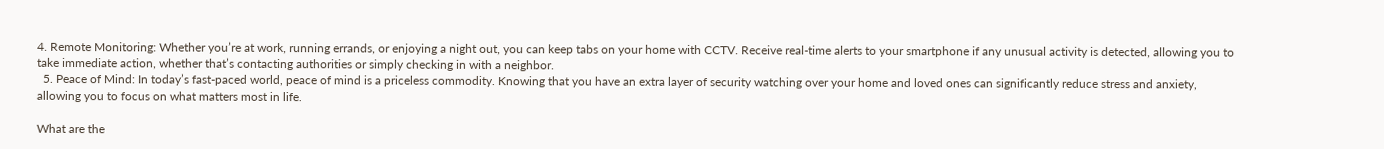4. Remote Monitoring: Whether you’re at work, running errands, or enjoying a night out, you can keep tabs on your home with CCTV. Receive real-time alerts to your smartphone if any unusual activity is detected, allowing you to take immediate action, whether that’s contacting authorities or simply checking in with a neighbor.
  5. Peace of Mind: In today’s fast-paced world, peace of mind is a priceless commodity. Knowing that you have an extra layer of security watching over your home and loved ones can significantly reduce stress and anxiety, allowing you to focus on what matters most in life.

What are the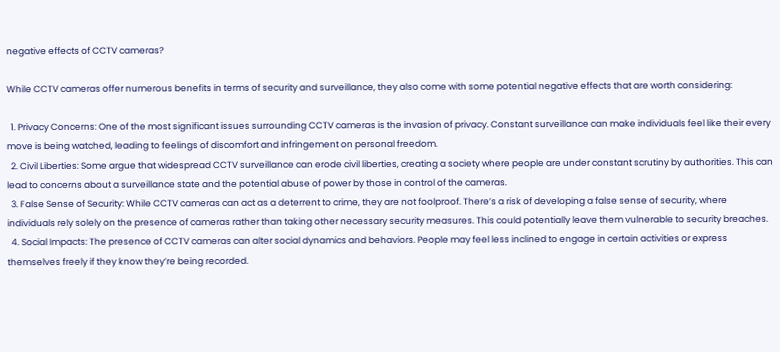negative effects of CCTV cameras?

While CCTV cameras offer numerous benefits in terms of security and surveillance, they also come with some potential negative effects that are worth considering:

  1. Privacy Concerns: One of the most significant issues surrounding CCTV cameras is the invasion of privacy. Constant surveillance can make individuals feel like their every move is being watched, leading to feelings of discomfort and infringement on personal freedom.
  2. Civil Liberties: Some argue that widespread CCTV surveillance can erode civil liberties, creating a society where people are under constant scrutiny by authorities. This can lead to concerns about a surveillance state and the potential abuse of power by those in control of the cameras.
  3. False Sense of Security: While CCTV cameras can act as a deterrent to crime, they are not foolproof. There’s a risk of developing a false sense of security, where individuals rely solely on the presence of cameras rather than taking other necessary security measures. This could potentially leave them vulnerable to security breaches.
  4. Social Impacts: The presence of CCTV cameras can alter social dynamics and behaviors. People may feel less inclined to engage in certain activities or express themselves freely if they know they’re being recorded.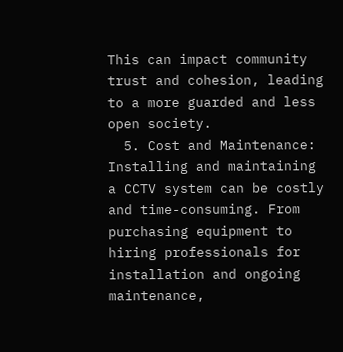This can impact community trust and cohesion, leading to a more guarded and less open society.
  5. Cost and Maintenance: Installing and maintaining a CCTV system can be costly and time-consuming. From purchasing equipment to hiring professionals for installation and ongoing maintenance,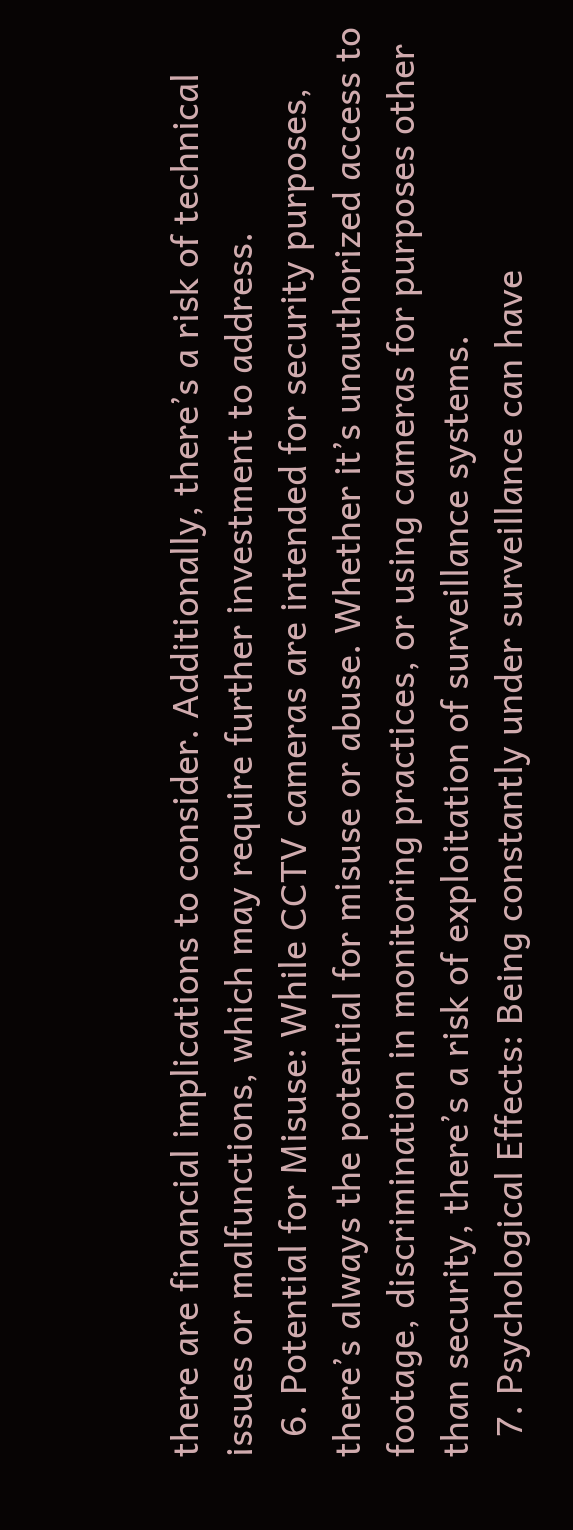there are financial implications to consider. Additionally, there’s a risk of technical issues or malfunctions, which may require further investment to address.
  6. Potential for Misuse: While CCTV cameras are intended for security purposes, there’s always the potential for misuse or abuse. Whether it’s unauthorized access to footage, discrimination in monitoring practices, or using cameras for purposes other than security, there’s a risk of exploitation of surveillance systems.
  7. Psychological Effects: Being constantly under surveillance can have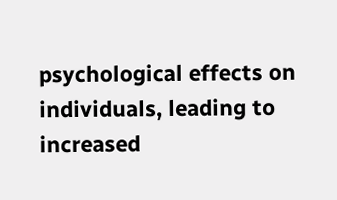psychological effects on individuals, leading to increased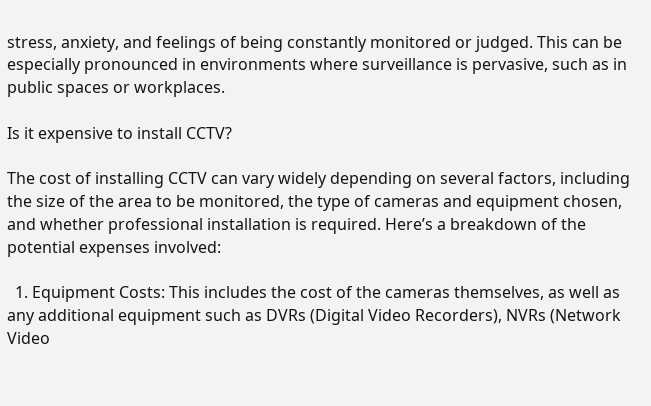stress, anxiety, and feelings of being constantly monitored or judged. This can be especially pronounced in environments where surveillance is pervasive, such as in public spaces or workplaces.

Is it expensive to install CCTV?

The cost of installing CCTV can vary widely depending on several factors, including the size of the area to be monitored, the type of cameras and equipment chosen, and whether professional installation is required. Here’s a breakdown of the potential expenses involved:

  1. Equipment Costs: This includes the cost of the cameras themselves, as well as any additional equipment such as DVRs (Digital Video Recorders), NVRs (Network Video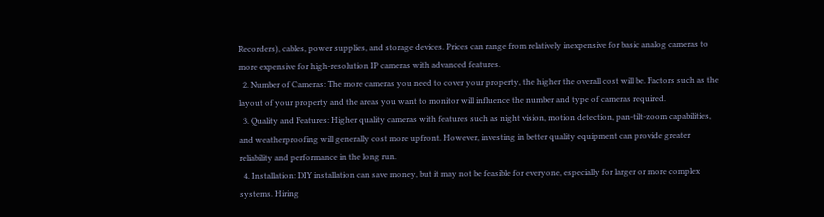Recorders), cables, power supplies, and storage devices. Prices can range from relatively inexpensive for basic analog cameras to more expensive for high-resolution IP cameras with advanced features.
  2. Number of Cameras: The more cameras you need to cover your property, the higher the overall cost will be. Factors such as the layout of your property and the areas you want to monitor will influence the number and type of cameras required.
  3. Quality and Features: Higher quality cameras with features such as night vision, motion detection, pan-tilt-zoom capabilities, and weatherproofing will generally cost more upfront. However, investing in better quality equipment can provide greater reliability and performance in the long run.
  4. Installation: DIY installation can save money, but it may not be feasible for everyone, especially for larger or more complex systems. Hiring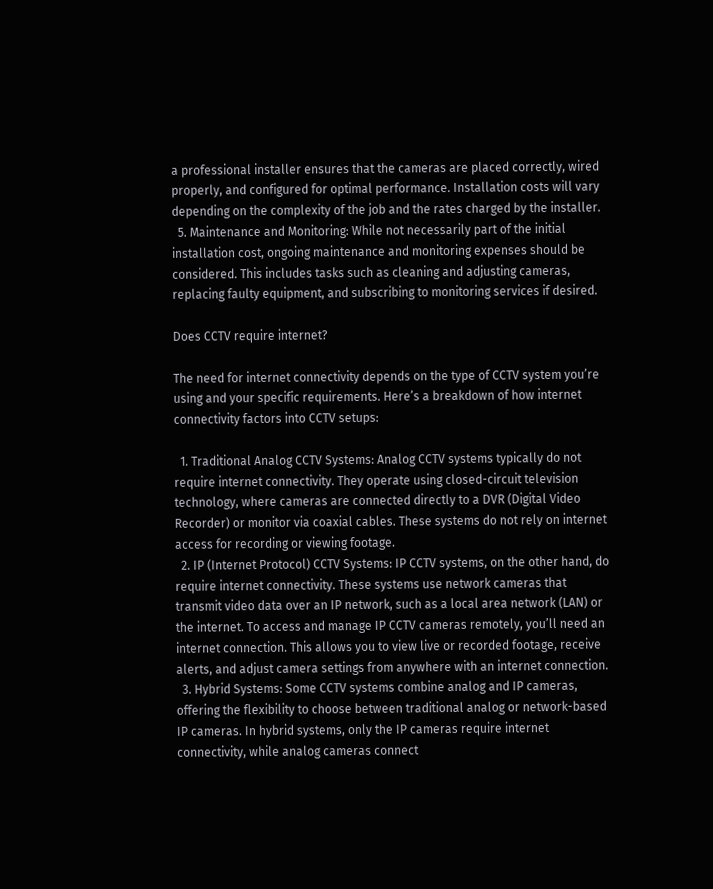a professional installer ensures that the cameras are placed correctly, wired properly, and configured for optimal performance. Installation costs will vary depending on the complexity of the job and the rates charged by the installer.
  5. Maintenance and Monitoring: While not necessarily part of the initial installation cost, ongoing maintenance and monitoring expenses should be considered. This includes tasks such as cleaning and adjusting cameras, replacing faulty equipment, and subscribing to monitoring services if desired.

Does CCTV require internet?

The need for internet connectivity depends on the type of CCTV system you’re using and your specific requirements. Here’s a breakdown of how internet connectivity factors into CCTV setups:

  1. Traditional Analog CCTV Systems: Analog CCTV systems typically do not require internet connectivity. They operate using closed-circuit television technology, where cameras are connected directly to a DVR (Digital Video Recorder) or monitor via coaxial cables. These systems do not rely on internet access for recording or viewing footage.
  2. IP (Internet Protocol) CCTV Systems: IP CCTV systems, on the other hand, do require internet connectivity. These systems use network cameras that transmit video data over an IP network, such as a local area network (LAN) or the internet. To access and manage IP CCTV cameras remotely, you’ll need an internet connection. This allows you to view live or recorded footage, receive alerts, and adjust camera settings from anywhere with an internet connection.
  3. Hybrid Systems: Some CCTV systems combine analog and IP cameras, offering the flexibility to choose between traditional analog or network-based IP cameras. In hybrid systems, only the IP cameras require internet connectivity, while analog cameras connect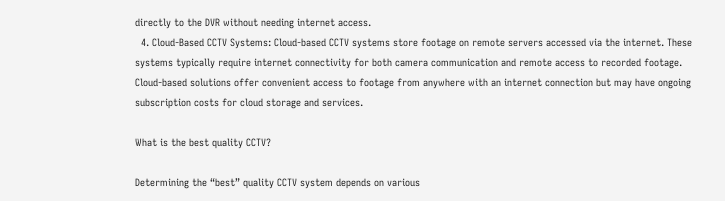directly to the DVR without needing internet access.
  4. Cloud-Based CCTV Systems: Cloud-based CCTV systems store footage on remote servers accessed via the internet. These systems typically require internet connectivity for both camera communication and remote access to recorded footage. Cloud-based solutions offer convenient access to footage from anywhere with an internet connection but may have ongoing subscription costs for cloud storage and services.

What is the best quality CCTV?

Determining the “best” quality CCTV system depends on various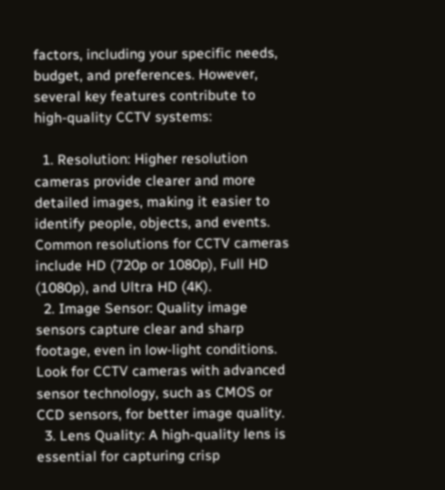factors, including your specific needs, budget, and preferences. However, several key features contribute to high-quality CCTV systems:

  1. Resolution: Higher resolution cameras provide clearer and more detailed images, making it easier to identify people, objects, and events. Common resolutions for CCTV cameras include HD (720p or 1080p), Full HD (1080p), and Ultra HD (4K).
  2. Image Sensor: Quality image sensors capture clear and sharp footage, even in low-light conditions. Look for CCTV cameras with advanced sensor technology, such as CMOS or CCD sensors, for better image quality.
  3. Lens Quality: A high-quality lens is essential for capturing crisp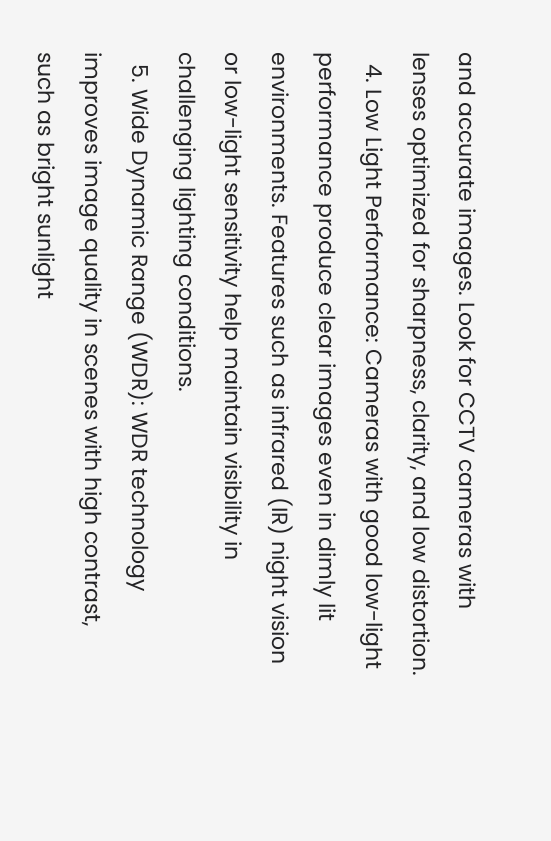and accurate images. Look for CCTV cameras with lenses optimized for sharpness, clarity, and low distortion.
  4. Low Light Performance: Cameras with good low-light performance produce clear images even in dimly lit environments. Features such as infrared (IR) night vision or low-light sensitivity help maintain visibility in challenging lighting conditions.
  5. Wide Dynamic Range (WDR): WDR technology improves image quality in scenes with high contrast, such as bright sunlight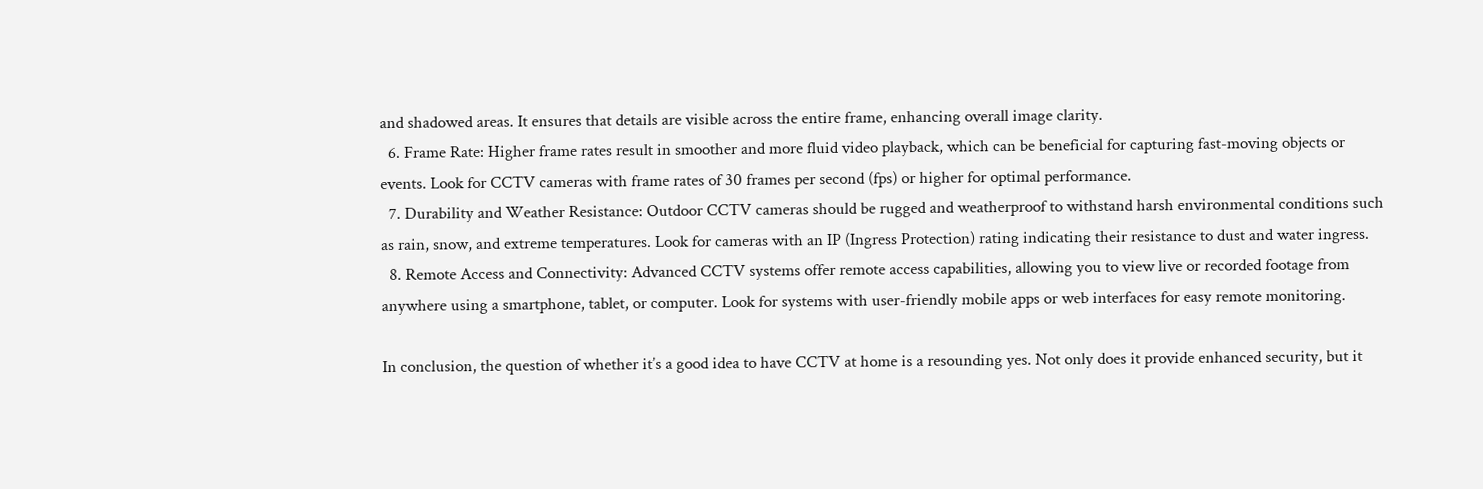and shadowed areas. It ensures that details are visible across the entire frame, enhancing overall image clarity.
  6. Frame Rate: Higher frame rates result in smoother and more fluid video playback, which can be beneficial for capturing fast-moving objects or events. Look for CCTV cameras with frame rates of 30 frames per second (fps) or higher for optimal performance.
  7. Durability and Weather Resistance: Outdoor CCTV cameras should be rugged and weatherproof to withstand harsh environmental conditions such as rain, snow, and extreme temperatures. Look for cameras with an IP (Ingress Protection) rating indicating their resistance to dust and water ingress.
  8. Remote Access and Connectivity: Advanced CCTV systems offer remote access capabilities, allowing you to view live or recorded footage from anywhere using a smartphone, tablet, or computer. Look for systems with user-friendly mobile apps or web interfaces for easy remote monitoring.

In conclusion, the question of whether it’s a good idea to have CCTV at home is a resounding yes. Not only does it provide enhanced security, but it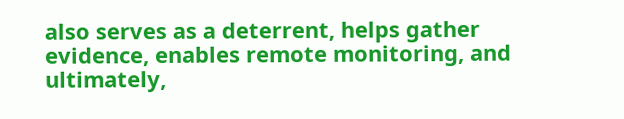also serves as a deterrent, helps gather evidence, enables remote monitoring, and ultimately,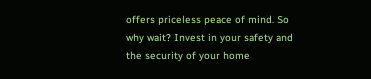offers priceless peace of mind. So why wait? Invest in your safety and the security of your home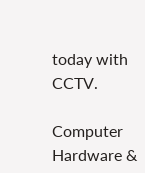today with CCTV.

Computer Hardware &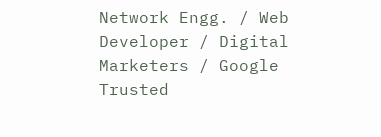Network Engg. / Web Developer / Digital Marketers / Google Trusted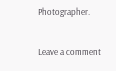Photographer.

Leave a comment